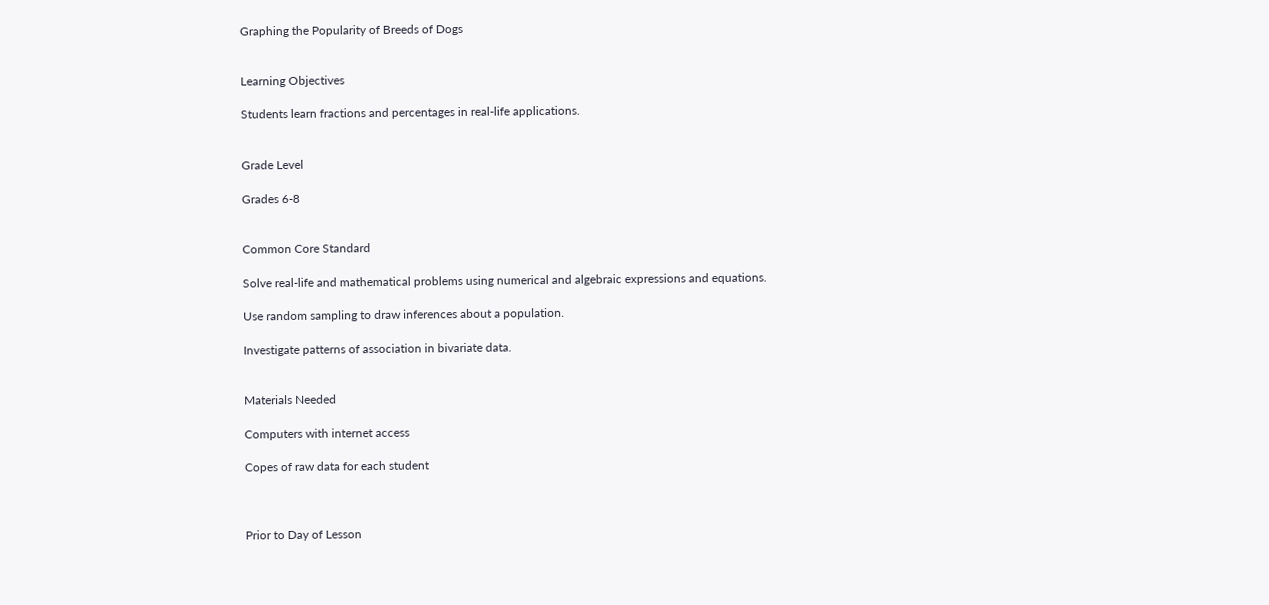Graphing the Popularity of Breeds of Dogs


Learning Objectives

Students learn fractions and percentages in real-life applications.


Grade Level

Grades 6-8


Common Core Standard

Solve real-life and mathematical problems using numerical and algebraic expressions and equations.

Use random sampling to draw inferences about a population.

Investigate patterns of association in bivariate data.


Materials Needed

Computers with internet access

Copes of raw data for each student



Prior to Day of Lesson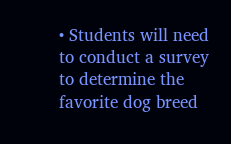• Students will need to conduct a survey to determine the favorite dog breed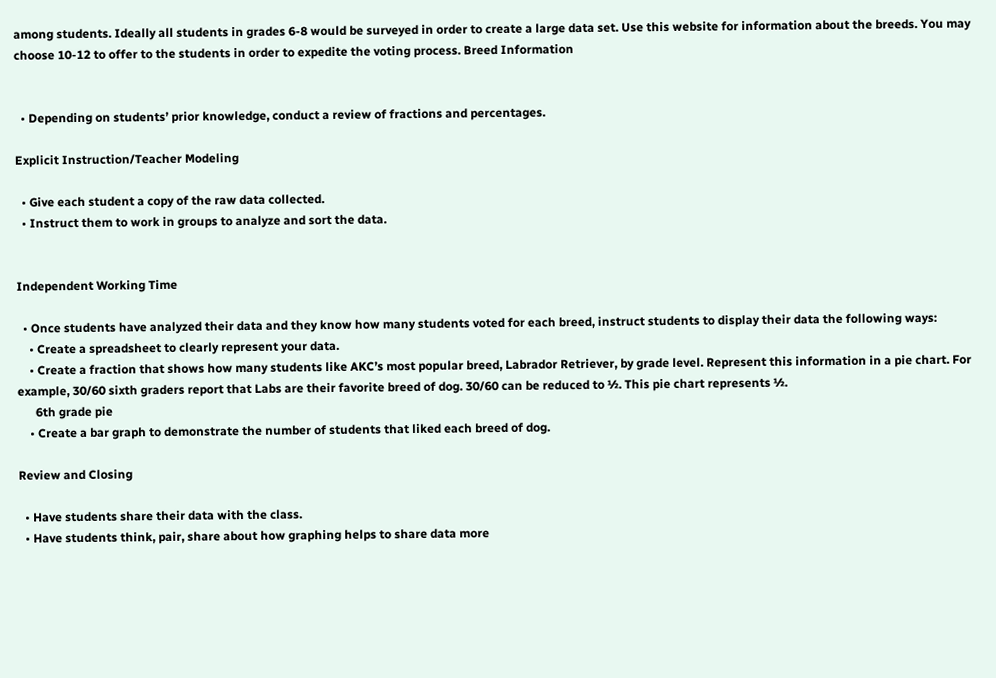among students. Ideally all students in grades 6-8 would be surveyed in order to create a large data set. Use this website for information about the breeds. You may choose 10-12 to offer to the students in order to expedite the voting process. Breed Information


  • Depending on students’ prior knowledge, conduct a review of fractions and percentages.

Explicit Instruction/Teacher Modeling

  • Give each student a copy of the raw data collected.
  • Instruct them to work in groups to analyze and sort the data.


Independent Working Time

  • Once students have analyzed their data and they know how many students voted for each breed, instruct students to display their data the following ways:
    • Create a spreadsheet to clearly represent your data.
    • Create a fraction that shows how many students like AKC’s most popular breed, Labrador Retriever, by grade level. Represent this information in a pie chart. For example, 30/60 sixth graders report that Labs are their favorite breed of dog. 30/60 can be reduced to ½. This pie chart represents ½.
      6th grade pie
    • Create a bar graph to demonstrate the number of students that liked each breed of dog.

Review and Closing

  • Have students share their data with the class.
  • Have students think, pair, share about how graphing helps to share data more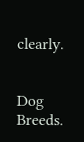clearly.


Dog Breeds.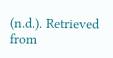(n.d.). Retrieved from